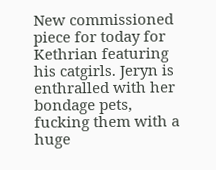New commissioned piece for today for Kethrian featuring his catgirls. Jeryn is enthralled with her bondage pets, fucking them with a huge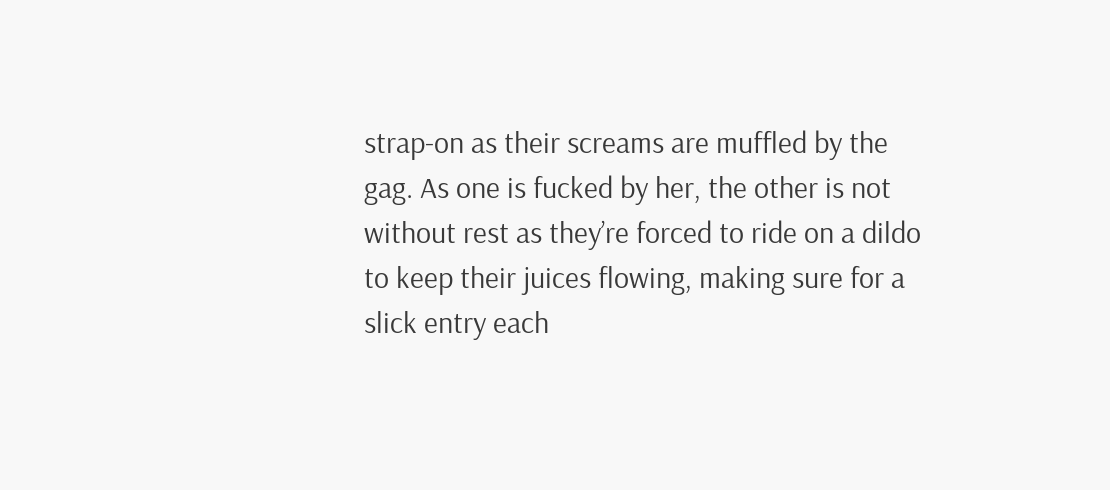strap-on as their screams are muffled by the gag. As one is fucked by her, the other is not without rest as they’re forced to ride on a dildo to keep their juices flowing, making sure for a slick entry each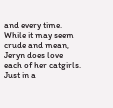and every time. While it may seem crude and mean, Jeryn does love each of her catgirls. Just in a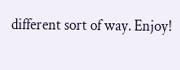different sort of way. Enjoy!